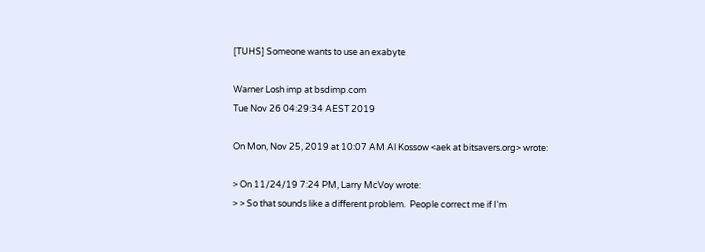[TUHS] Someone wants to use an exabyte

Warner Losh imp at bsdimp.com
Tue Nov 26 04:29:34 AEST 2019

On Mon, Nov 25, 2019 at 10:07 AM Al Kossow <aek at bitsavers.org> wrote:

> On 11/24/19 7:24 PM, Larry McVoy wrote:
> > So that sounds like a different problem.  People correct me if I'm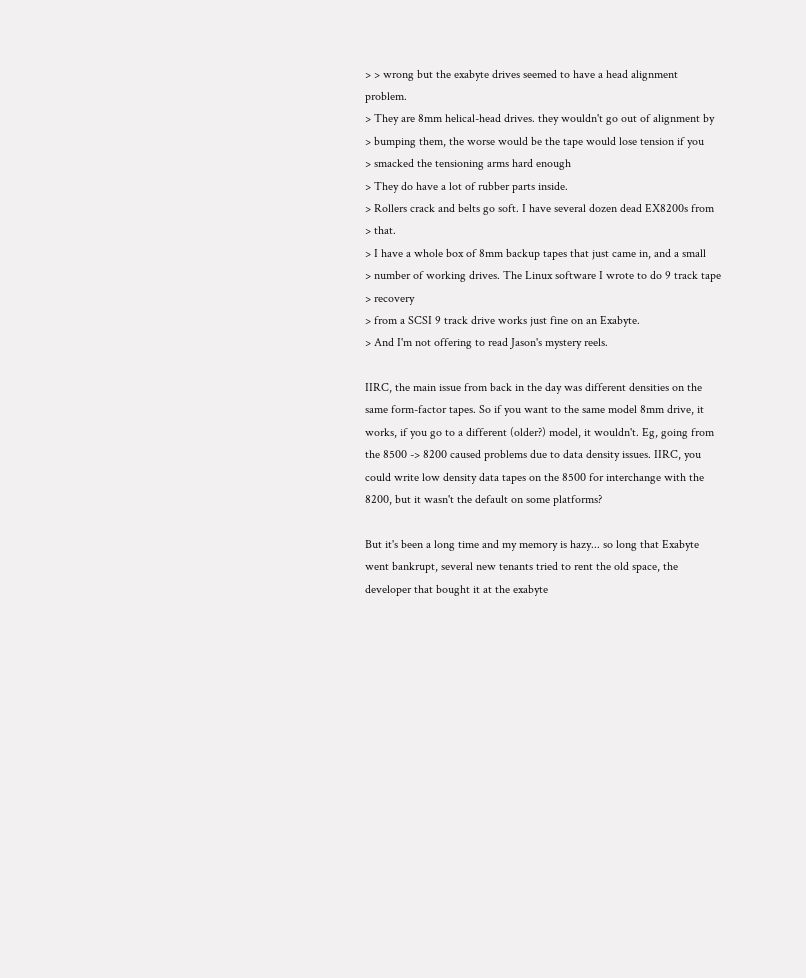> > wrong but the exabyte drives seemed to have a head alignment problem.
> They are 8mm helical-head drives. they wouldn't go out of alignment by
> bumping them, the worse would be the tape would lose tension if you
> smacked the tensioning arms hard enough
> They do have a lot of rubber parts inside.
> Rollers crack and belts go soft. I have several dozen dead EX8200s from
> that.
> I have a whole box of 8mm backup tapes that just came in, and a small
> number of working drives. The Linux software I wrote to do 9 track tape
> recovery
> from a SCSI 9 track drive works just fine on an Exabyte.
> And I'm not offering to read Jason's mystery reels.

IIRC, the main issue from back in the day was different densities on the
same form-factor tapes. So if you want to the same model 8mm drive, it
works, if you go to a different (older?) model, it wouldn't. Eg, going from
the 8500 -> 8200 caused problems due to data density issues. IIRC, you
could write low density data tapes on the 8500 for interchange with the
8200, but it wasn't the default on some platforms?

But it's been a long time and my memory is hazy... so long that Exabyte
went bankrupt, several new tenants tried to rent the old space, the
developer that bought it at the exabyte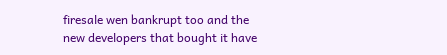firesale wen bankrupt too and the
new developers that bought it have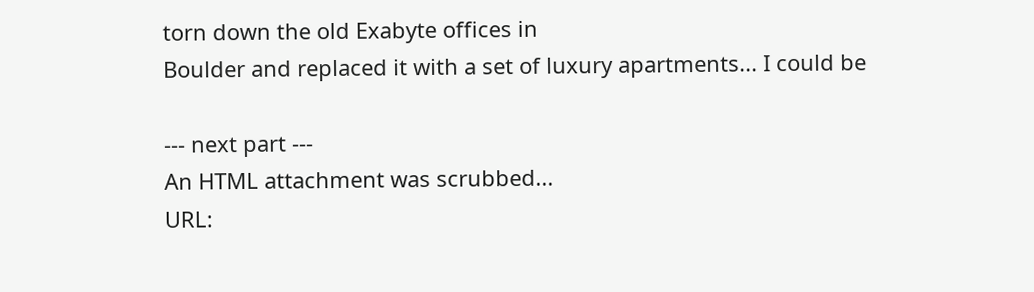torn down the old Exabyte offices in
Boulder and replaced it with a set of luxury apartments... I could be

--- next part ---
An HTML attachment was scrubbed...
URL: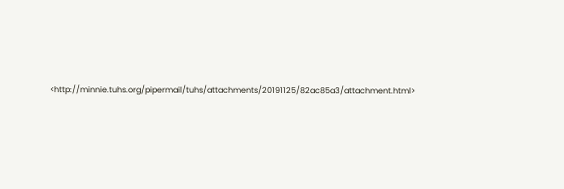<http://minnie.tuhs.org/pipermail/tuhs/attachments/20191125/82ac85a3/attachment.html>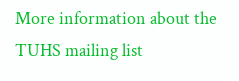More information about the TUHS mailing list